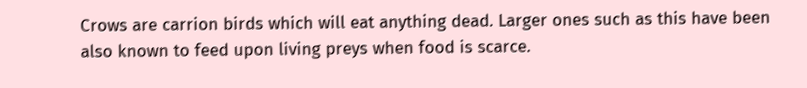Crows are carrion birds which will eat anything dead. Larger ones such as this have been also known to feed upon living preys when food is scarce.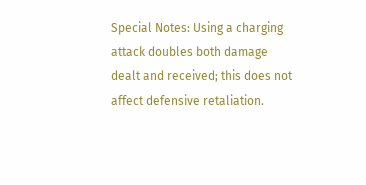Special Notes: Using a charging attack doubles both damage dealt and received; this does not affect defensive retaliation.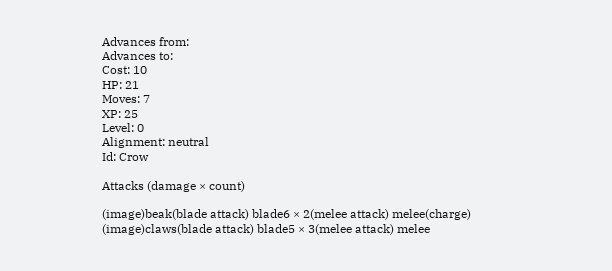Advances from:
Advances to:
Cost: 10
HP: 21
Moves: 7
XP: 25
Level: 0
Alignment: neutral
Id: Crow

Attacks (damage × count)

(image)beak(blade attack) blade6 × 2(melee attack) melee(charge)
(image)claws(blade attack) blade5 × 3(melee attack) melee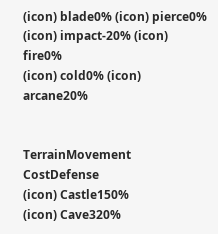(icon) blade0% (icon) pierce0%
(icon) impact-20% (icon) fire0%
(icon) cold0% (icon) arcane20%


TerrainMovement CostDefense
(icon) Castle150%
(icon) Cave320%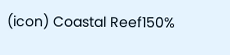(icon) Coastal Reef150%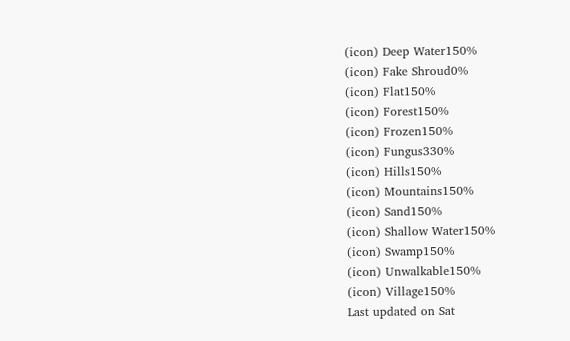(icon) Deep Water150%
(icon) Fake Shroud0%
(icon) Flat150%
(icon) Forest150%
(icon) Frozen150%
(icon) Fungus330%
(icon) Hills150%
(icon) Mountains150%
(icon) Sand150%
(icon) Shallow Water150%
(icon) Swamp150%
(icon) Unwalkable150%
(icon) Village150%
Last updated on Sat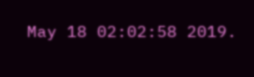May 18 02:02:58 2019.